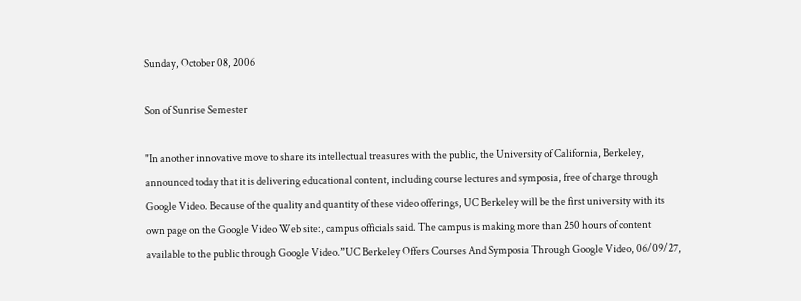Sunday, October 08, 2006

Son of Sunrise Semester

"In another innovative move to share its intellectual treasures with the public, the University of California, Berkeley, announced today that it is delivering educational content, including course lectures and symposia, free of charge through Google Video. Because of the quality and quantity of these video offerings, UC Berkeley will be the first university with its own page on the Google Video Web site:, campus officials said. The campus is making more than 250 hours of content available to the public through Google Video.”UC Berkeley Offers Courses And Symposia Through Google Video, 06/09/27,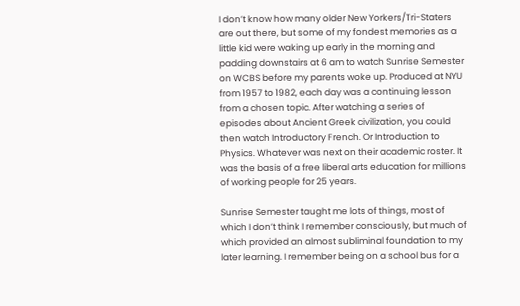I don’t know how many older New Yorkers/Tri-Staters are out there, but some of my fondest memories as a little kid were waking up early in the morning and padding downstairs at 6 am to watch Sunrise Semester on WCBS before my parents woke up. Produced at NYU from 1957 to 1982, each day was a continuing lesson from a chosen topic. After watching a series of episodes about Ancient Greek civilization, you could then watch Introductory French. Or Introduction to Physics. Whatever was next on their academic roster. It was the basis of a free liberal arts education for millions of working people for 25 years.

Sunrise Semester taught me lots of things, most of which I don’t think I remember consciously, but much of which provided an almost subliminal foundation to my later learning. I remember being on a school bus for a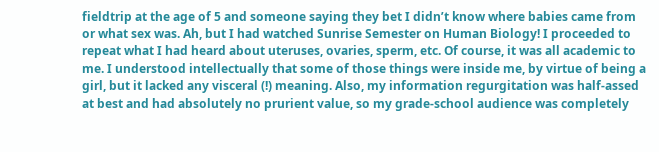fieldtrip at the age of 5 and someone saying they bet I didn’t know where babies came from or what sex was. Ah, but I had watched Sunrise Semester on Human Biology! I proceeded to repeat what I had heard about uteruses, ovaries, sperm, etc. Of course, it was all academic to me. I understood intellectually that some of those things were inside me, by virtue of being a girl, but it lacked any visceral (!) meaning. Also, my information regurgitation was half-assed at best and had absolutely no prurient value, so my grade-school audience was completely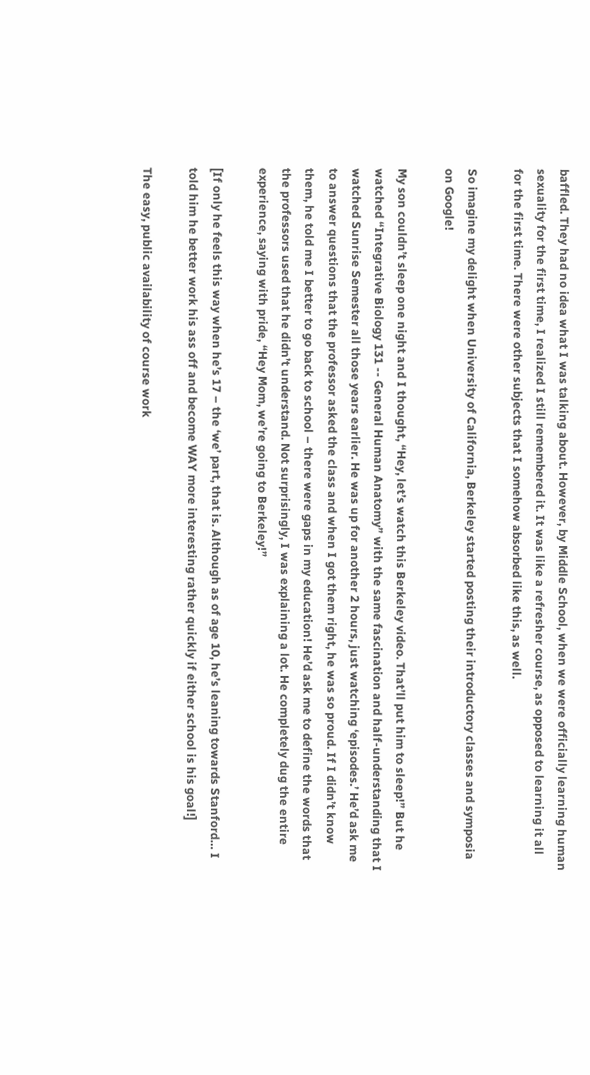baffled. They had no idea what I was talking about. However, by Middle School, when we were officially learning human sexuality for the first time, I realized I still remembered it. It was like a refresher course, as opposed to learning it all for the first time. There were other subjects that I somehow absorbed like this, as well.

So imagine my delight when University of California, Berkeley started posting their introductory classes and symposia on Google!

My son couldn’t sleep one night and I thought, “Hey, let’s watch this Berkeley video. That’ll put him to sleep!” But he watched “Integrative Biology 131 -- General Human Anatomy” with the same fascination and half-understanding that I watched Sunrise Semester all those years earlier. He was up for another 2 hours, just watching ‘episodes.’ He’d ask me to answer questions that the professor asked the class and when I got them right, he was so proud. If I didn’t know them, he told me I better to go back to school – there were gaps in my education! He’d ask me to define the words that the professors used that he didn’t understand. Not surprisingly, I was explaining a lot. He completely dug the entire experience, saying with pride, “Hey Mom, we’re going to Berkeley!”

[If only he feels this way when he’s 17 – the ‘we’ part, that is. Although as of age 10, he’s leaning towards Stanford… I told him he better work his ass off and become WAY more interesting rather quickly if either school is his goal!]

The easy, public availability of course work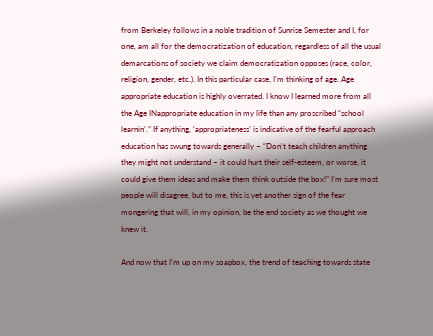from Berkeley follows in a noble tradition of Sunrise Semester and I, for one, am all for the democratization of education, regardless of all the usual demarcations of society we claim democratization opposes (race, color, religion, gender, etc.). In this particular case, I’m thinking of age. Age appropriate education is highly overrated. I know I learned more from all the Age INappropriate education in my life than any proscribed “school learnin’.” If anything, ‘appropriateness’ is indicative of the fearful approach education has swung towards generally – “Don’t teach children anything they might not understand – it could hurt their self-esteem, or worse, it could give them ideas and make them think outside the box!” I’m sure most people will disagree, but to me, this is yet another sign of the fear mongering that will, in my opinion, be the end society as we thought we knew it.

And now that I’m up on my soapbox, the trend of teaching towards state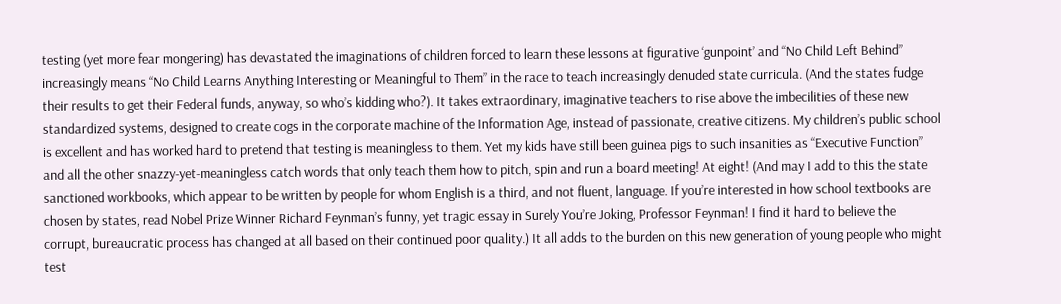testing (yet more fear mongering) has devastated the imaginations of children forced to learn these lessons at figurative ‘gunpoint’ and “No Child Left Behind” increasingly means “No Child Learns Anything Interesting or Meaningful to Them” in the race to teach increasingly denuded state curricula. (And the states fudge their results to get their Federal funds, anyway, so who’s kidding who?). It takes extraordinary, imaginative teachers to rise above the imbecilities of these new standardized systems, designed to create cogs in the corporate machine of the Information Age, instead of passionate, creative citizens. My children’s public school is excellent and has worked hard to pretend that testing is meaningless to them. Yet my kids have still been guinea pigs to such insanities as “Executive Function” and all the other snazzy-yet-meaningless catch words that only teach them how to pitch, spin and run a board meeting! At eight! (And may I add to this the state sanctioned workbooks, which appear to be written by people for whom English is a third, and not fluent, language. If you’re interested in how school textbooks are chosen by states, read Nobel Prize Winner Richard Feynman’s funny, yet tragic essay in Surely You’re Joking, Professor Feynman! I find it hard to believe the corrupt, bureaucratic process has changed at all based on their continued poor quality.) It all adds to the burden on this new generation of young people who might test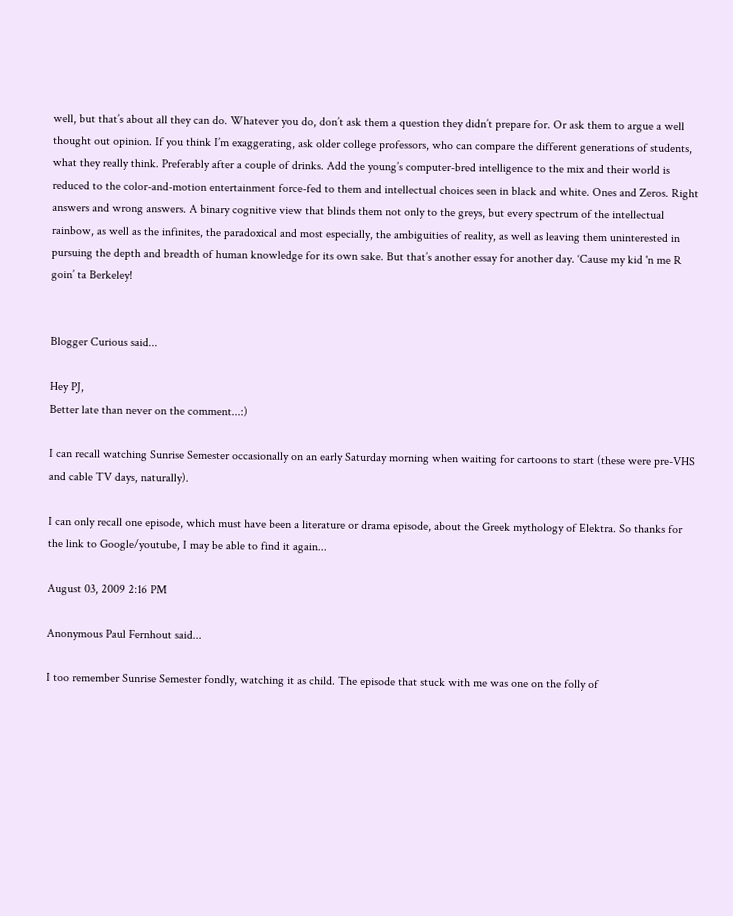well, but that’s about all they can do. Whatever you do, don’t ask them a question they didn’t prepare for. Or ask them to argue a well thought out opinion. If you think I’m exaggerating, ask older college professors, who can compare the different generations of students, what they really think. Preferably after a couple of drinks. Add the young’s computer-bred intelligence to the mix and their world is reduced to the color-and-motion entertainment force-fed to them and intellectual choices seen in black and white. Ones and Zeros. Right answers and wrong answers. A binary cognitive view that blinds them not only to the greys, but every spectrum of the intellectual rainbow, as well as the infinites, the paradoxical and most especially, the ambiguities of reality, as well as leaving them uninterested in pursuing the depth and breadth of human knowledge for its own sake. But that’s another essay for another day. ‘Cause my kid 'n me R goin’ ta Berkeley!


Blogger Curious said...

Hey PJ,
Better late than never on the comment...:)

I can recall watching Sunrise Semester occasionally on an early Saturday morning when waiting for cartoons to start (these were pre-VHS and cable TV days, naturally).

I can only recall one episode, which must have been a literature or drama episode, about the Greek mythology of Elektra. So thanks for the link to Google/youtube, I may be able to find it again...

August 03, 2009 2:16 PM

Anonymous Paul Fernhout said...

I too remember Sunrise Semester fondly, watching it as child. The episode that stuck with me was one on the folly of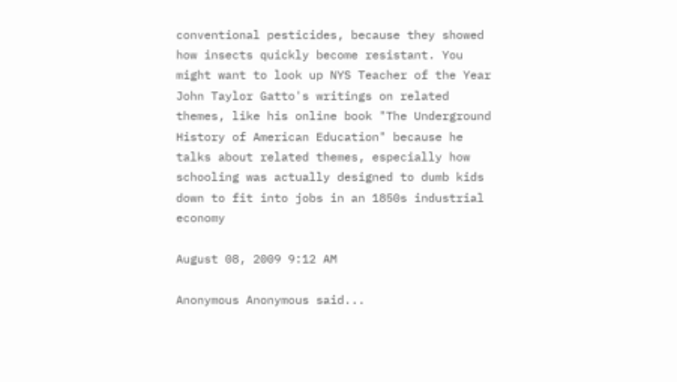conventional pesticides, because they showed how insects quickly become resistant. You might want to look up NYS Teacher of the Year John Taylor Gatto's writings on related themes, like his online book "The Underground History of American Education" because he talks about related themes, especially how schooling was actually designed to dumb kids down to fit into jobs in an 1850s industrial economy

August 08, 2009 9:12 AM

Anonymous Anonymous said...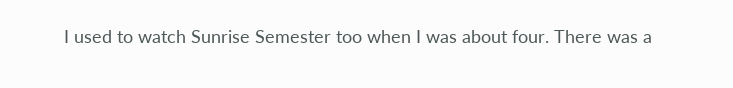I used to watch Sunrise Semester too when I was about four. There was a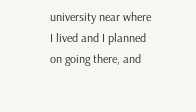university near where I lived and I planned on going there, and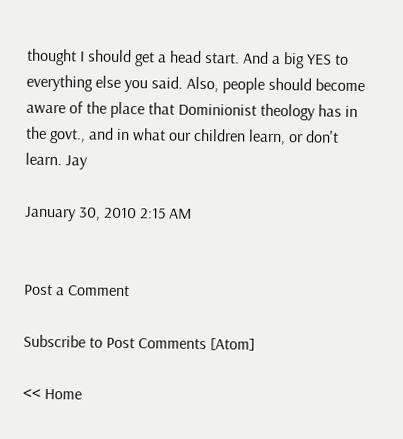thought I should get a head start. And a big YES to everything else you said. Also, people should become aware of the place that Dominionist theology has in the govt., and in what our children learn, or don't learn. Jay

January 30, 2010 2:15 AM


Post a Comment

Subscribe to Post Comments [Atom]

<< Home